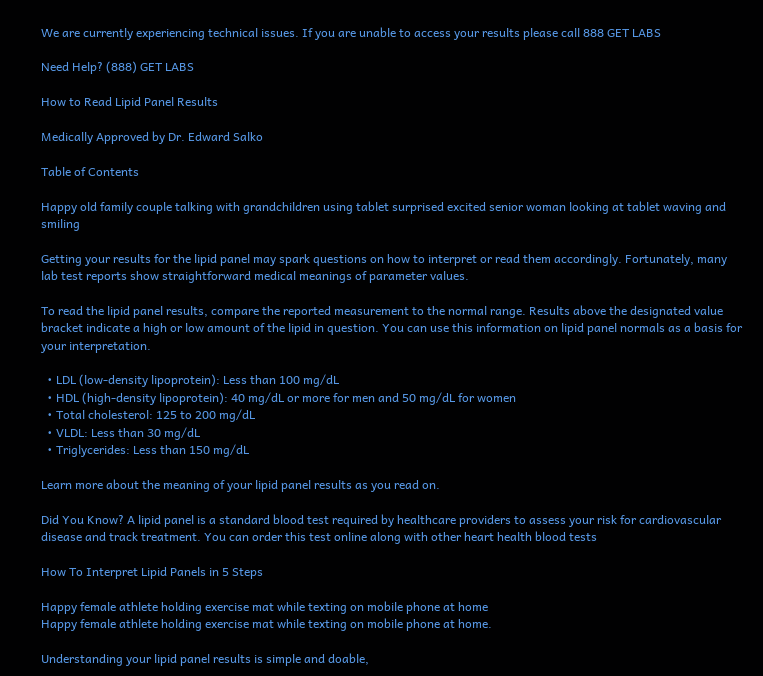We are currently experiencing technical issues. If you are unable to access your results please call 888 GET LABS

Need Help? (888) GET LABS

How to Read Lipid Panel Results

Medically Approved by Dr. Edward Salko

Table of Contents

Happy old family couple talking with grandchildren using tablet surprised excited senior woman looking at tablet waving and smiling

Getting your results for the lipid panel may spark questions on how to interpret or read them accordingly. Fortunately, many lab test reports show straightforward medical meanings of parameter values.

To read the lipid panel results, compare the reported measurement to the normal range. Results above the designated value bracket indicate a high or low amount of the lipid in question. You can use this information on lipid panel normals as a basis for your interpretation.

  • LDL (low-density lipoprotein): Less than 100 mg/dL
  • HDL (high-density lipoprotein): 40 mg/dL or more for men and 50 mg/dL for women
  • Total cholesterol: 125 to 200 mg/dL
  • VLDL: Less than 30 mg/dL
  • Triglycerides: Less than 150 mg/dL

Learn more about the meaning of your lipid panel results as you read on.

Did You Know? A lipid panel is a standard blood test required by healthcare providers to assess your risk for cardiovascular disease and track treatment. You can order this test online along with other heart health blood tests

How To Interpret Lipid Panels in 5 Steps

Happy female athlete holding exercise mat while texting on mobile phone at home
Happy female athlete holding exercise mat while texting on mobile phone at home.

Understanding your lipid panel results is simple and doable,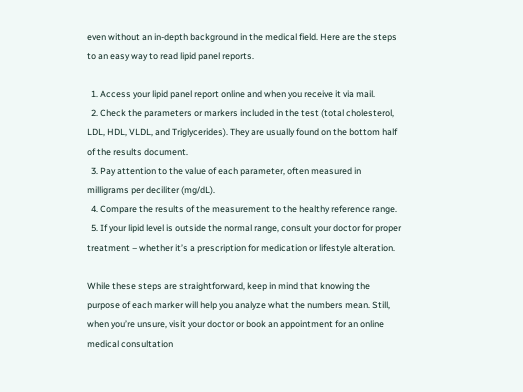even without an in-depth background in the medical field. Here are the steps to an easy way to read lipid panel reports.

  1. Access your lipid panel report online and when you receive it via mail.
  2. Check the parameters or markers included in the test (total cholesterol, LDL, HDL, VLDL, and Triglycerides). They are usually found on the bottom half of the results document.
  3. Pay attention to the value of each parameter, often measured in milligrams per deciliter (mg/dL).
  4. Compare the results of the measurement to the healthy reference range.
  5. If your lipid level is outside the normal range, consult your doctor for proper treatment – whether it’s a prescription for medication or lifestyle alteration.

While these steps are straightforward, keep in mind that knowing the purpose of each marker will help you analyze what the numbers mean. Still, when you’re unsure, visit your doctor or book an appointment for an online medical consultation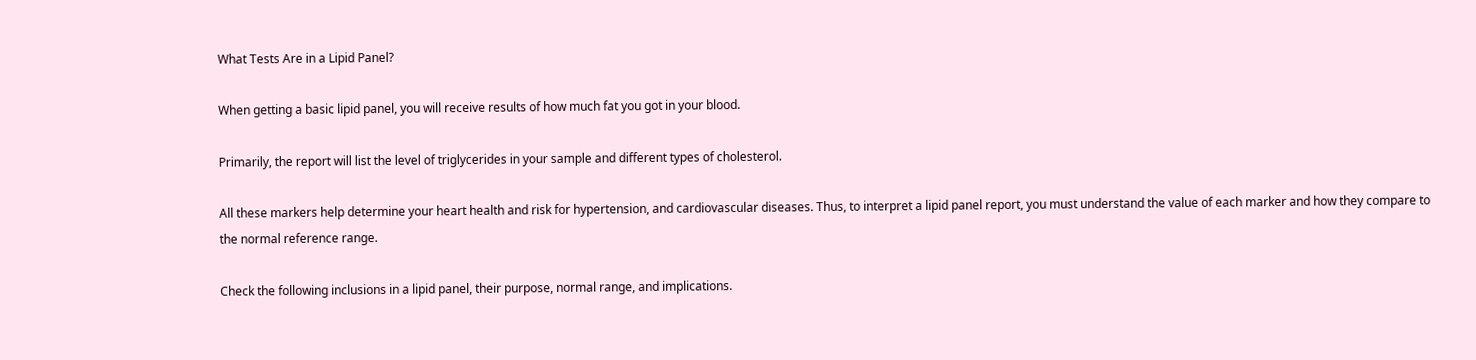What Tests Are in a Lipid Panel?

When getting a basic lipid panel, you will receive results of how much fat you got in your blood.

Primarily, the report will list the level of triglycerides in your sample and different types of cholesterol.

All these markers help determine your heart health and risk for hypertension, and cardiovascular diseases. Thus, to interpret a lipid panel report, you must understand the value of each marker and how they compare to the normal reference range.

Check the following inclusions in a lipid panel, their purpose, normal range, and implications.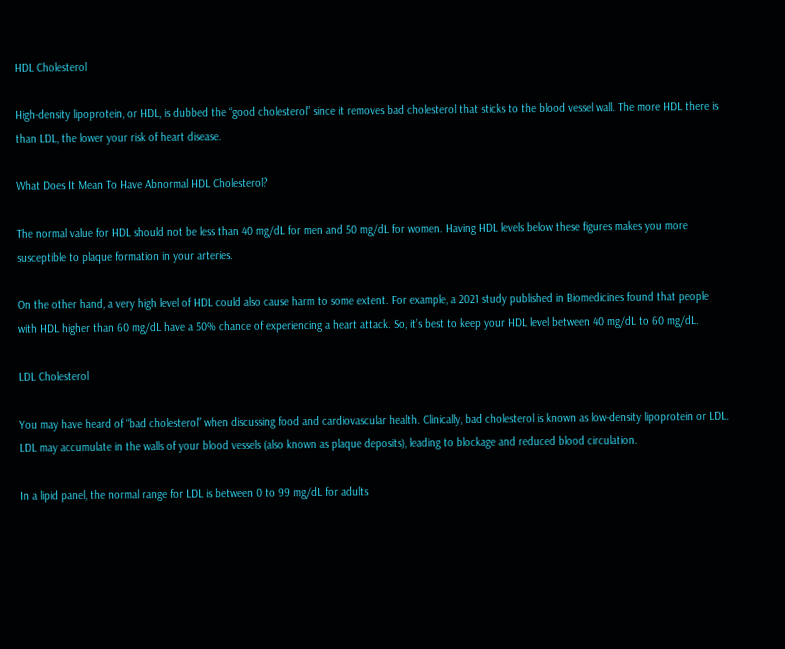HDL Cholesterol

High-density lipoprotein, or HDL, is dubbed the “good cholesterol” since it removes bad cholesterol that sticks to the blood vessel wall. The more HDL there is than LDL, the lower your risk of heart disease.

What Does It Mean To Have Abnormal HDL Cholesterol?

The normal value for HDL should not be less than 40 mg/dL for men and 50 mg/dL for women. Having HDL levels below these figures makes you more susceptible to plaque formation in your arteries.

On the other hand, a very high level of HDL could also cause harm to some extent. For example, a 2021 study published in Biomedicines found that people with HDL higher than 60 mg/dL have a 50% chance of experiencing a heart attack. So, it’s best to keep your HDL level between 40 mg/dL to 60 mg/dL.

LDL Cholesterol

You may have heard of “bad cholesterol” when discussing food and cardiovascular health. Clinically, bad cholesterol is known as low-density lipoprotein or LDL. LDL may accumulate in the walls of your blood vessels (also known as plaque deposits), leading to blockage and reduced blood circulation.

In a lipid panel, the normal range for LDL is between 0 to 99 mg/dL for adults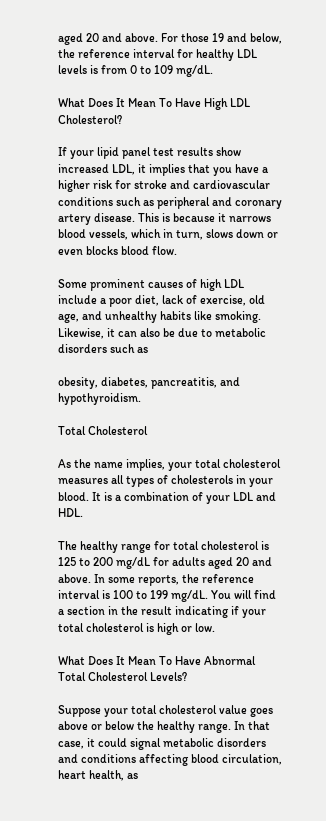aged 20 and above. For those 19 and below, the reference interval for healthy LDL levels is from 0 to 109 mg/dL.

What Does It Mean To Have High LDL Cholesterol?

If your lipid panel test results show increased LDL, it implies that you have a higher risk for stroke and cardiovascular conditions such as peripheral and coronary artery disease. This is because it narrows blood vessels, which in turn, slows down or even blocks blood flow.

Some prominent causes of high LDL include a poor diet, lack of exercise, old age, and unhealthy habits like smoking. Likewise, it can also be due to metabolic disorders such as

obesity, diabetes, pancreatitis, and hypothyroidism.

Total Cholesterol

As the name implies, your total cholesterol measures all types of cholesterols in your blood. It is a combination of your LDL and HDL.

The healthy range for total cholesterol is 125 to 200 mg/dL for adults aged 20 and above. In some reports, the reference interval is 100 to 199 mg/dL. You will find a section in the result indicating if your total cholesterol is high or low.

What Does It Mean To Have Abnormal Total Cholesterol Levels?

Suppose your total cholesterol value goes above or below the healthy range. In that case, it could signal metabolic disorders and conditions affecting blood circulation, heart health, as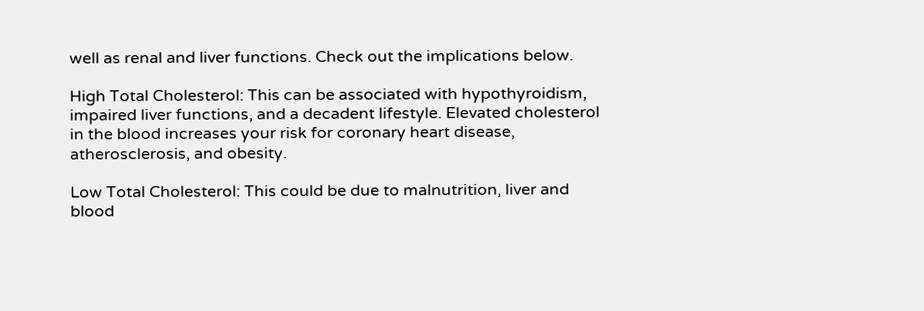well as renal and liver functions. Check out the implications below.

High Total Cholesterol: This can be associated with hypothyroidism, impaired liver functions, and a decadent lifestyle. Elevated cholesterol in the blood increases your risk for coronary heart disease, atherosclerosis, and obesity.

Low Total Cholesterol: This could be due to malnutrition, liver and blood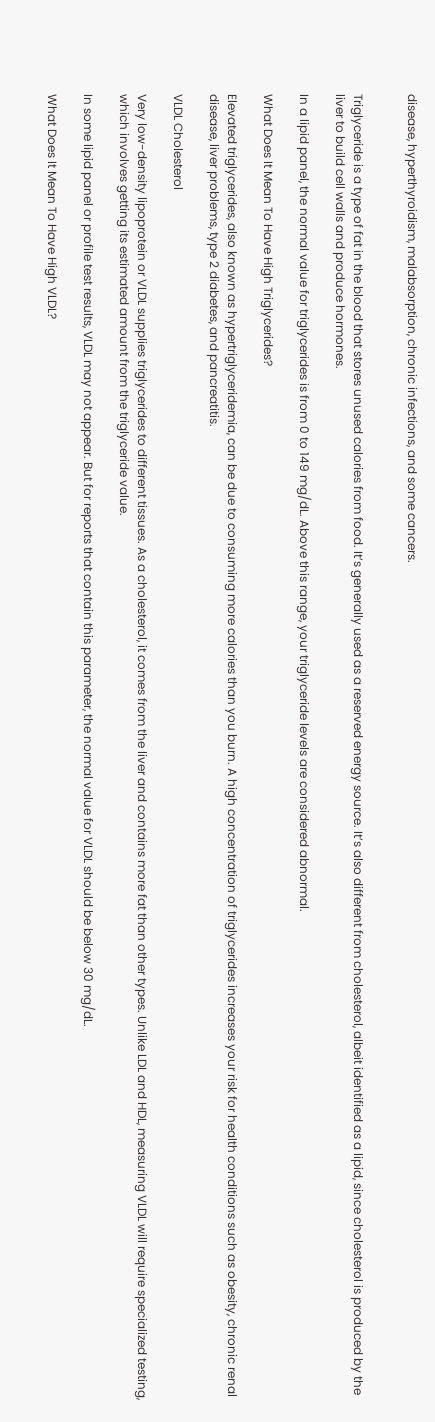disease, hyperthyroidism, malabsorption, chronic infections, and some cancers.


Triglyceride is a type of fat in the blood that stores unused calories from food. It’s generally used as a reserved energy source. It’s also different from cholesterol, albeit identified as a lipid, since cholesterol is produced by the liver to build cell walls and produce hormones.

In a lipid panel, the normal value for triglycerides is from 0 to 149 mg/dL. Above this range, your triglyceride levels are considered abnormal.

What Does It Mean To Have High Triglycerides?

Elevated triglycerides, also known as hypertriglyceridemia, can be due to consuming more calories than you burn. A high concentration of triglycerides increases your risk for health conditions such as obesity, chronic renal disease, liver problems, type 2 diabetes, and pancreatitis.

VLDL Cholesterol

Very low-density lipoprotein or VLDL supplies triglycerides to different tissues. As a cholesterol, it comes from the liver and contains more fat than other types. Unlike LDL and HDL, measuring VLDL will require specialized testing, which involves getting its estimated amount from the triglyceride value.

In some lipid panel or profile test results, VLDL may not appear. But for reports that contain this parameter, the normal value for VLDL should be below 30 mg/dL.

What Does It Mean To Have High VLDL?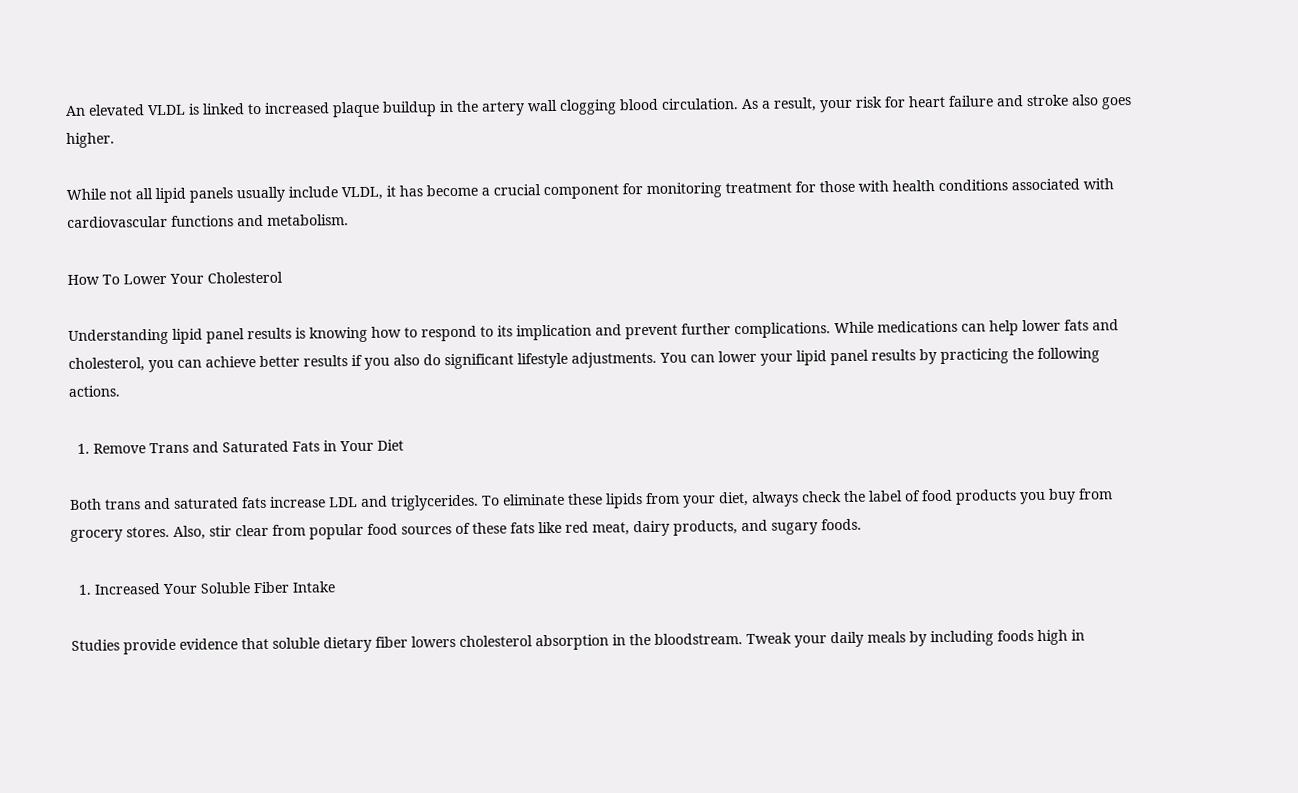An elevated VLDL is linked to increased plaque buildup in the artery wall clogging blood circulation. As a result, your risk for heart failure and stroke also goes higher.

While not all lipid panels usually include VLDL, it has become a crucial component for monitoring treatment for those with health conditions associated with cardiovascular functions and metabolism.

How To Lower Your Cholesterol

Understanding lipid panel results is knowing how to respond to its implication and prevent further complications. While medications can help lower fats and cholesterol, you can achieve better results if you also do significant lifestyle adjustments. You can lower your lipid panel results by practicing the following actions.

  1. Remove Trans and Saturated Fats in Your Diet

Both trans and saturated fats increase LDL and triglycerides. To eliminate these lipids from your diet, always check the label of food products you buy from grocery stores. Also, stir clear from popular food sources of these fats like red meat, dairy products, and sugary foods.

  1. Increased Your Soluble Fiber Intake

Studies provide evidence that soluble dietary fiber lowers cholesterol absorption in the bloodstream. Tweak your daily meals by including foods high in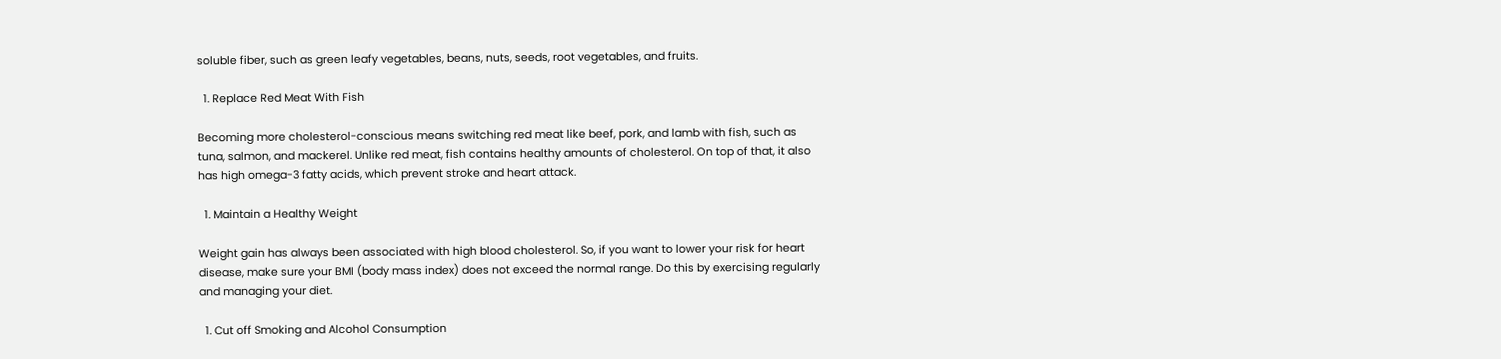soluble fiber, such as green leafy vegetables, beans, nuts, seeds, root vegetables, and fruits.

  1. Replace Red Meat With Fish

Becoming more cholesterol-conscious means switching red meat like beef, pork, and lamb with fish, such as tuna, salmon, and mackerel. Unlike red meat, fish contains healthy amounts of cholesterol. On top of that, it also has high omega-3 fatty acids, which prevent stroke and heart attack.

  1. Maintain a Healthy Weight

Weight gain has always been associated with high blood cholesterol. So, if you want to lower your risk for heart disease, make sure your BMI (body mass index) does not exceed the normal range. Do this by exercising regularly and managing your diet.

  1. Cut off Smoking and Alcohol Consumption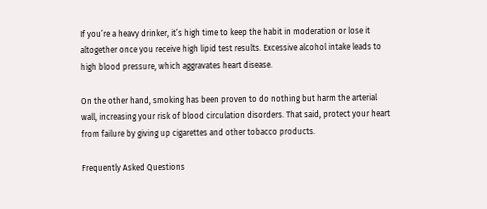If you’re a heavy drinker, it’s high time to keep the habit in moderation or lose it altogether once you receive high lipid test results. Excessive alcohol intake leads to high blood pressure, which aggravates heart disease.

On the other hand, smoking has been proven to do nothing but harm the arterial wall, increasing your risk of blood circulation disorders. That said, protect your heart from failure by giving up cigarettes and other tobacco products.

Frequently Asked Questions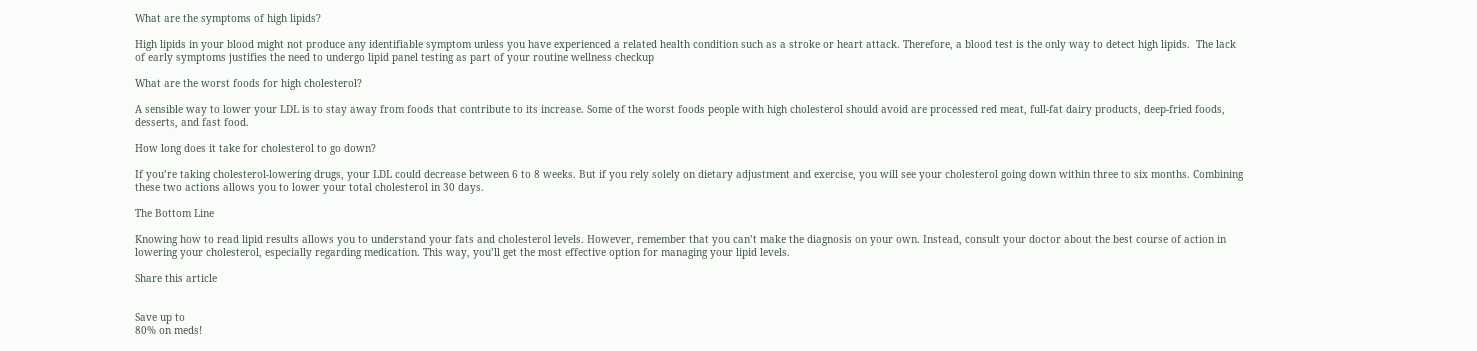What are the symptoms of high lipids?

High lipids in your blood might not produce any identifiable symptom unless you have experienced a related health condition such as a stroke or heart attack. Therefore, a blood test is the only way to detect high lipids.  The lack of early symptoms justifies the need to undergo lipid panel testing as part of your routine wellness checkup

What are the worst foods for high cholesterol?

A sensible way to lower your LDL is to stay away from foods that contribute to its increase. Some of the worst foods people with high cholesterol should avoid are processed red meat, full-fat dairy products, deep-fried foods, desserts, and fast food.

How long does it take for cholesterol to go down?

If you’re taking cholesterol-lowering drugs, your LDL could decrease between 6 to 8 weeks. But if you rely solely on dietary adjustment and exercise, you will see your cholesterol going down within three to six months. Combining these two actions allows you to lower your total cholesterol in 30 days.

The Bottom Line

Knowing how to read lipid results allows you to understand your fats and cholesterol levels. However, remember that you can’t make the diagnosis on your own. Instead, consult your doctor about the best course of action in lowering your cholesterol, especially regarding medication. This way, you’ll get the most effective option for managing your lipid levels.

Share this article


Save up to
80% on meds!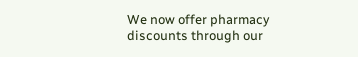We now offer pharmacy discounts through our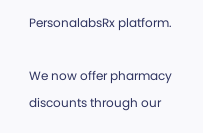PersonalabsRx platform.

We now offer pharmacy discounts through our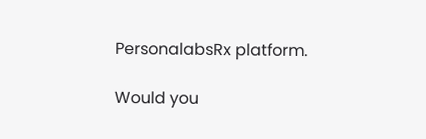PersonalabsRx platform.

Would you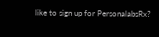like to sign up for PersonalabsRx?